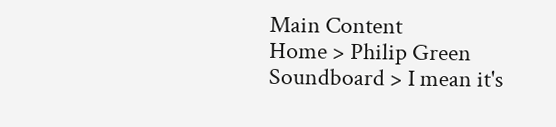Main Content
Home > Philip Green Soundboard > I mean it's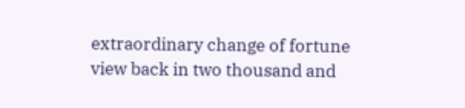extraordinary change of fortune view back in two thousand and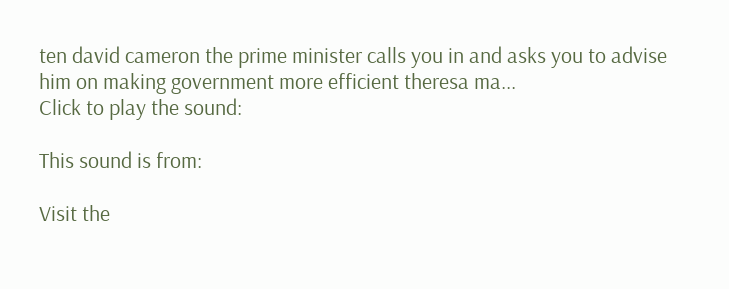ten david cameron the prime minister calls you in and asks you to advise him on making government more efficient theresa ma...
Click to play the sound:

This sound is from:

Visit the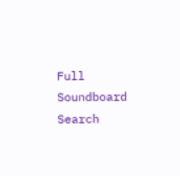Full Soundboard Search